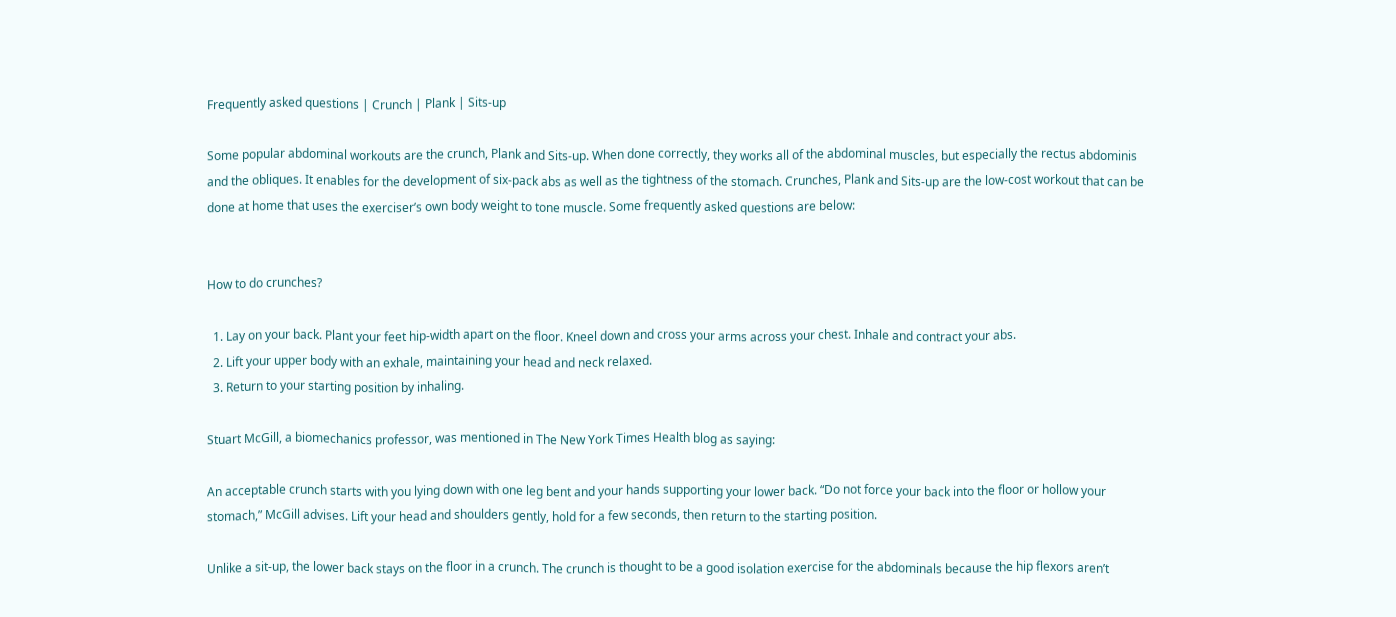Frequently asked questions | Crunch | Plank | Sits-up

Some popular abdominal workouts are the crunch, Plank and Sits-up. When done correctly, they works all of the abdominal muscles, but especially the rectus abdominis and the obliques. It enables for the development of six-pack abs as well as the tightness of the stomach. Crunches, Plank and Sits-up are the low-cost workout that can be done at home that uses the exerciser’s own body weight to tone muscle. Some frequently asked questions are below:


How to do crunches?

  1. Lay on your back. Plant your feet hip-width apart on the floor. Kneel down and cross your arms across your chest. Inhale and contract your abs.
  2. Lift your upper body with an exhale, maintaining your head and neck relaxed.
  3. Return to your starting position by inhaling.

Stuart McGill, a biomechanics professor, was mentioned in The New York Times Health blog as saying:

An acceptable crunch starts with you lying down with one leg bent and your hands supporting your lower back. “Do not force your back into the floor or hollow your stomach,” McGill advises. Lift your head and shoulders gently, hold for a few seconds, then return to the starting position.

Unlike a sit-up, the lower back stays on the floor in a crunch. The crunch is thought to be a good isolation exercise for the abdominals because the hip flexors aren’t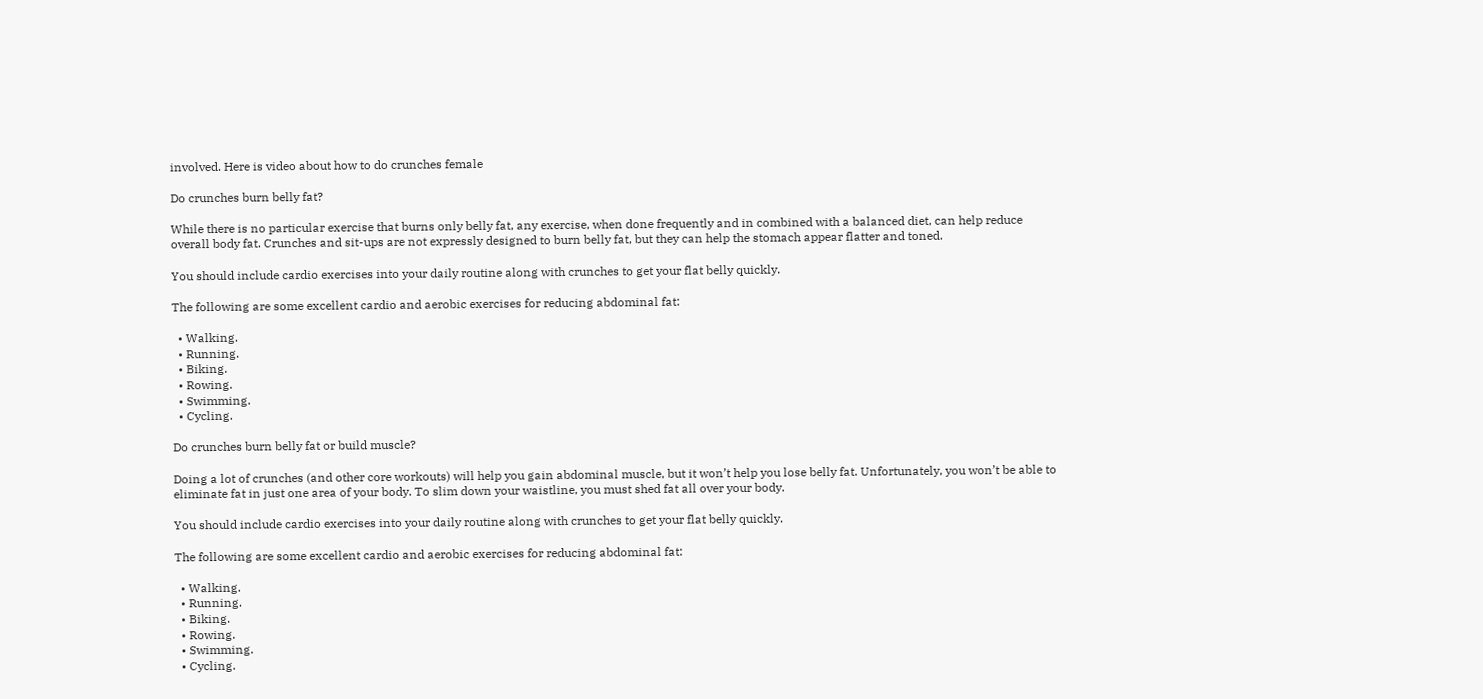involved. Here is video about how to do crunches female

Do crunches burn belly fat?

While there is no particular exercise that burns only belly fat, any exercise, when done frequently and in combined with a balanced diet, can help reduce overall body fat. Crunches and sit-ups are not expressly designed to burn belly fat, but they can help the stomach appear flatter and toned.

You should include cardio exercises into your daily routine along with crunches to get your flat belly quickly.

The following are some excellent cardio and aerobic exercises for reducing abdominal fat:

  • Walking.
  • Running.
  • Biking.
  • Rowing.
  • Swimming.
  • Cycling.

Do crunches burn belly fat or build muscle?

Doing a lot of crunches (and other core workouts) will help you gain abdominal muscle, but it won’t help you lose belly fat. Unfortunately, you won’t be able to eliminate fat in just one area of your body. To slim down your waistline, you must shed fat all over your body.

You should include cardio exercises into your daily routine along with crunches to get your flat belly quickly.

The following are some excellent cardio and aerobic exercises for reducing abdominal fat:

  • Walking.
  • Running.
  • Biking.
  • Rowing.
  • Swimming.
  • Cycling.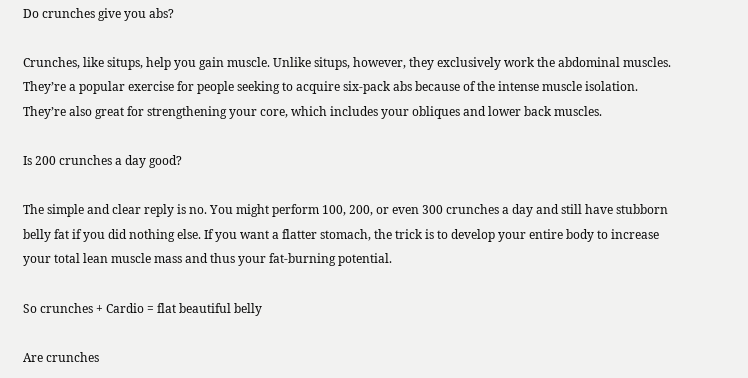Do crunches give you abs?

Crunches, like situps, help you gain muscle. Unlike situps, however, they exclusively work the abdominal muscles. They’re a popular exercise for people seeking to acquire six-pack abs because of the intense muscle isolation. They’re also great for strengthening your core, which includes your obliques and lower back muscles.

Is 200 crunches a day good?

The simple and clear reply is no. You might perform 100, 200, or even 300 crunches a day and still have stubborn belly fat if you did nothing else. If you want a flatter stomach, the trick is to develop your entire body to increase your total lean muscle mass and thus your fat-burning potential.

So crunches + Cardio = flat beautiful belly

Are crunches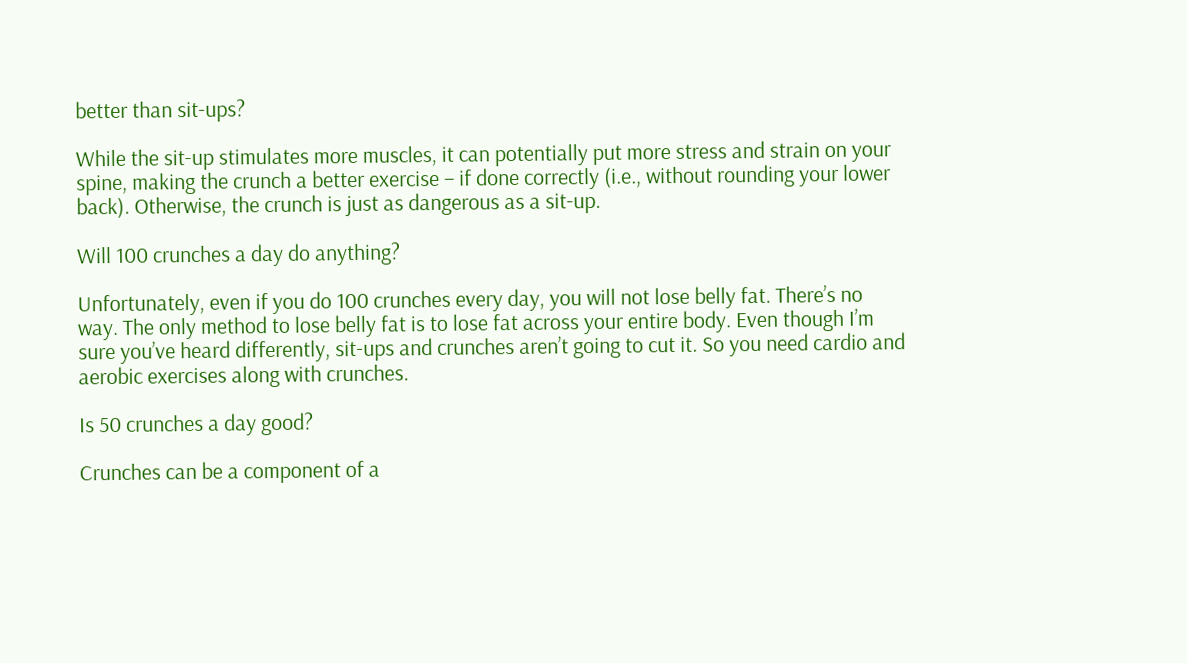better than sit-ups?

While the sit-up stimulates more muscles, it can potentially put more stress and strain on your spine, making the crunch a better exercise – if done correctly (i.e., without rounding your lower back). Otherwise, the crunch is just as dangerous as a sit-up.

Will 100 crunches a day do anything?

Unfortunately, even if you do 100 crunches every day, you will not lose belly fat. There’s no way. The only method to lose belly fat is to lose fat across your entire body. Even though I’m sure you’ve heard differently, sit-ups and crunches aren’t going to cut it. So you need cardio and aerobic exercises along with crunches.

Is 50 crunches a day good?

Crunches can be a component of a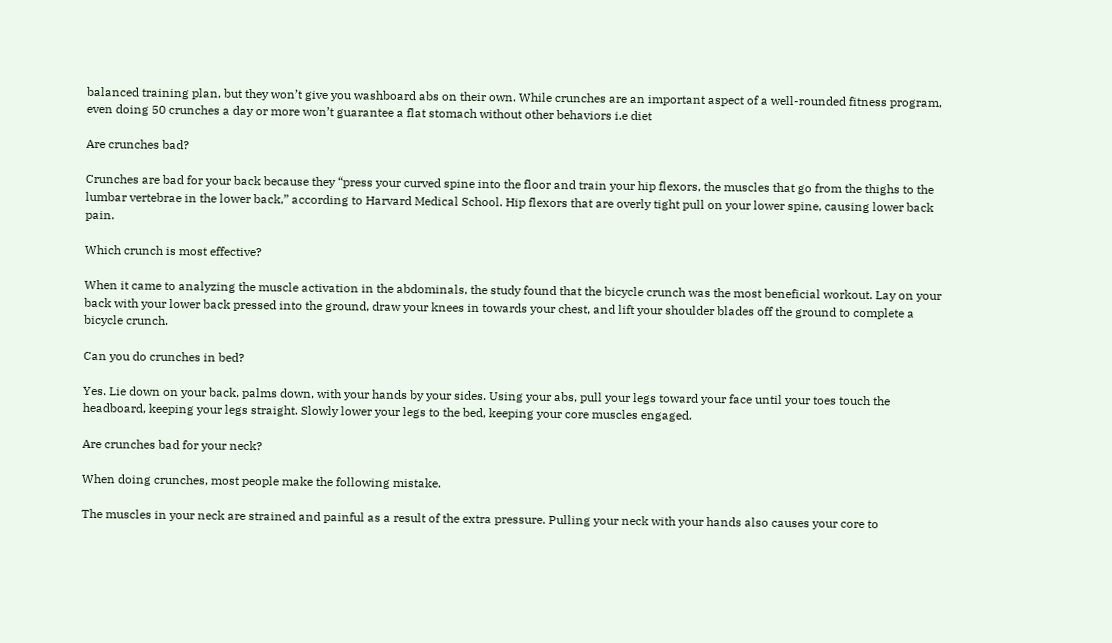balanced training plan, but they won’t give you washboard abs on their own. While crunches are an important aspect of a well-rounded fitness program, even doing 50 crunches a day or more won’t guarantee a flat stomach without other behaviors i.e diet

Are crunches bad?

Crunches are bad for your back because they “press your curved spine into the floor and train your hip flexors, the muscles that go from the thighs to the lumbar vertebrae in the lower back,” according to Harvard Medical School. Hip flexors that are overly tight pull on your lower spine, causing lower back pain.

Which crunch is most effective?

When it came to analyzing the muscle activation in the abdominals, the study found that the bicycle crunch was the most beneficial workout. Lay on your back with your lower back pressed into the ground, draw your knees in towards your chest, and lift your shoulder blades off the ground to complete a bicycle crunch.

Can you do crunches in bed?

Yes. Lie down on your back, palms down, with your hands by your sides. Using your abs, pull your legs toward your face until your toes touch the headboard, keeping your legs straight. Slowly lower your legs to the bed, keeping your core muscles engaged.

Are crunches bad for your neck?

When doing crunches, most people make the following mistake.

The muscles in your neck are strained and painful as a result of the extra pressure. Pulling your neck with your hands also causes your core to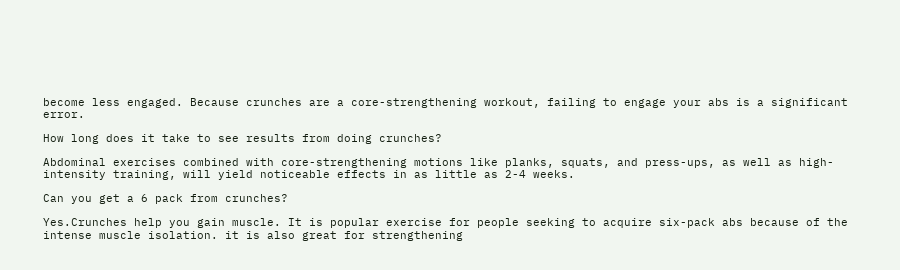become less engaged. Because crunches are a core-strengthening workout, failing to engage your abs is a significant error.

How long does it take to see results from doing crunches?

Abdominal exercises combined with core-strengthening motions like planks, squats, and press-ups, as well as high-intensity training, will yield noticeable effects in as little as 2-4 weeks.

Can you get a 6 pack from crunches?

Yes.Crunches help you gain muscle. It is popular exercise for people seeking to acquire six-pack abs because of the intense muscle isolation. it is also great for strengthening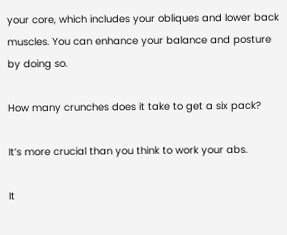your core, which includes your obliques and lower back muscles. You can enhance your balance and posture by doing so.

How many crunches does it take to get a six pack?

It’s more crucial than you think to work your abs.

It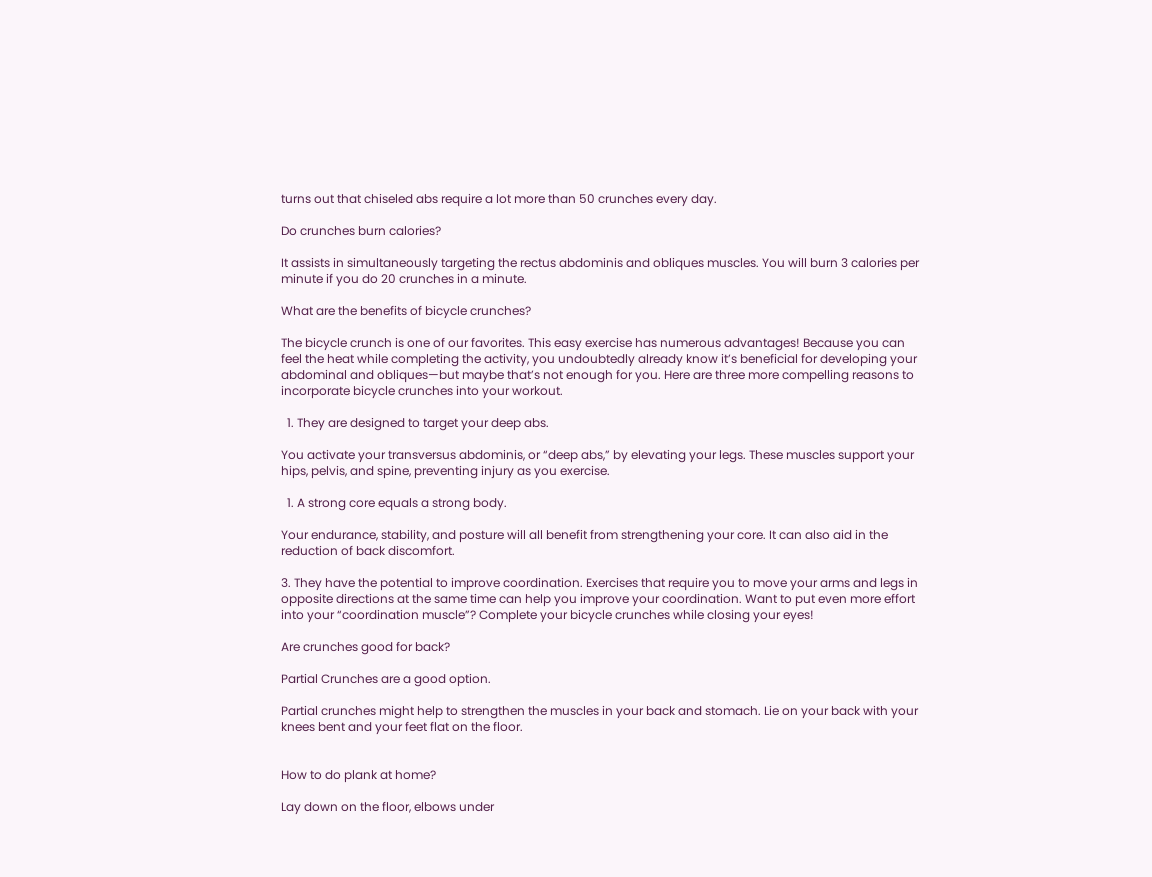turns out that chiseled abs require a lot more than 50 crunches every day.

Do crunches burn calories?

It assists in simultaneously targeting the rectus abdominis and obliques muscles. You will burn 3 calories per minute if you do 20 crunches in a minute.

What are the benefits of bicycle crunches?

The bicycle crunch is one of our favorites. This easy exercise has numerous advantages! Because you can feel the heat while completing the activity, you undoubtedly already know it’s beneficial for developing your abdominal and obliques—but maybe that’s not enough for you. Here are three more compelling reasons to incorporate bicycle crunches into your workout.

  1. They are designed to target your deep abs.

You activate your transversus abdominis, or “deep abs,” by elevating your legs. These muscles support your hips, pelvis, and spine, preventing injury as you exercise.

  1. A strong core equals a strong body.

Your endurance, stability, and posture will all benefit from strengthening your core. It can also aid in the reduction of back discomfort.

3. They have the potential to improve coordination. Exercises that require you to move your arms and legs in opposite directions at the same time can help you improve your coordination. Want to put even more effort into your “coordination muscle”? Complete your bicycle crunches while closing your eyes!

Are crunches good for back?

Partial Crunches are a good option.

Partial crunches might help to strengthen the muscles in your back and stomach. Lie on your back with your knees bent and your feet flat on the floor.


How to do plank at home?

Lay down on the floor, elbows under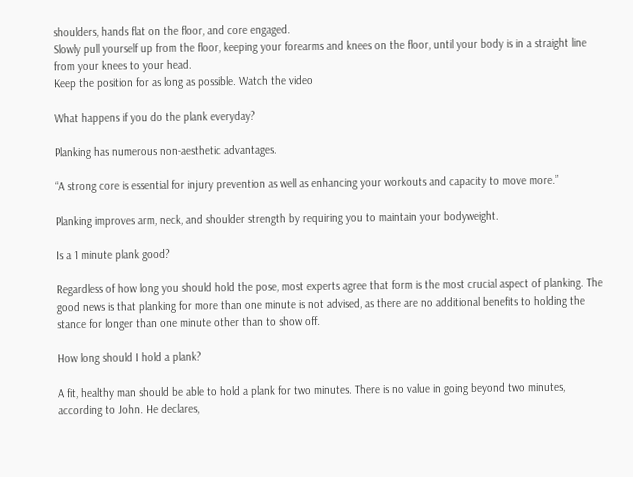shoulders, hands flat on the floor, and core engaged.
Slowly pull yourself up from the floor, keeping your forearms and knees on the floor, until your body is in a straight line from your knees to your head.
Keep the position for as long as possible. Watch the video

What happens if you do the plank everyday?

Planking has numerous non-aesthetic advantages.

“A strong core is essential for injury prevention as well as enhancing your workouts and capacity to move more.”

Planking improves arm, neck, and shoulder strength by requiring you to maintain your bodyweight.

Is a 1 minute plank good?

Regardless of how long you should hold the pose, most experts agree that form is the most crucial aspect of planking. The good news is that planking for more than one minute is not advised, as there are no additional benefits to holding the stance for longer than one minute other than to show off.

How long should I hold a plank?

A fit, healthy man should be able to hold a plank for two minutes. There is no value in going beyond two minutes, according to John. He declares,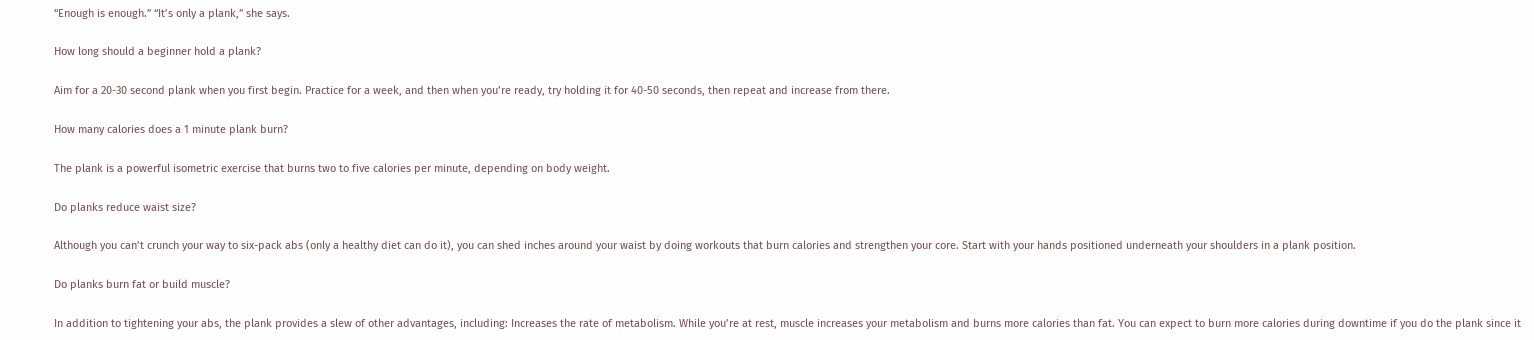“Enough is enough.” “It’s only a plank,” she says.

How long should a beginner hold a plank?

Aim for a 20-30 second plank when you first begin. Practice for a week, and then when you’re ready, try holding it for 40-50 seconds, then repeat and increase from there.

How many calories does a 1 minute plank burn?

The plank is a powerful isometric exercise that burns two to five calories per minute, depending on body weight.

Do planks reduce waist size?

Although you can’t crunch your way to six-pack abs (only a healthy diet can do it), you can shed inches around your waist by doing workouts that burn calories and strengthen your core. Start with your hands positioned underneath your shoulders in a plank position.

Do planks burn fat or build muscle?

In addition to tightening your abs, the plank provides a slew of other advantages, including: Increases the rate of metabolism. While you’re at rest, muscle increases your metabolism and burns more calories than fat. You can expect to burn more calories during downtime if you do the plank since it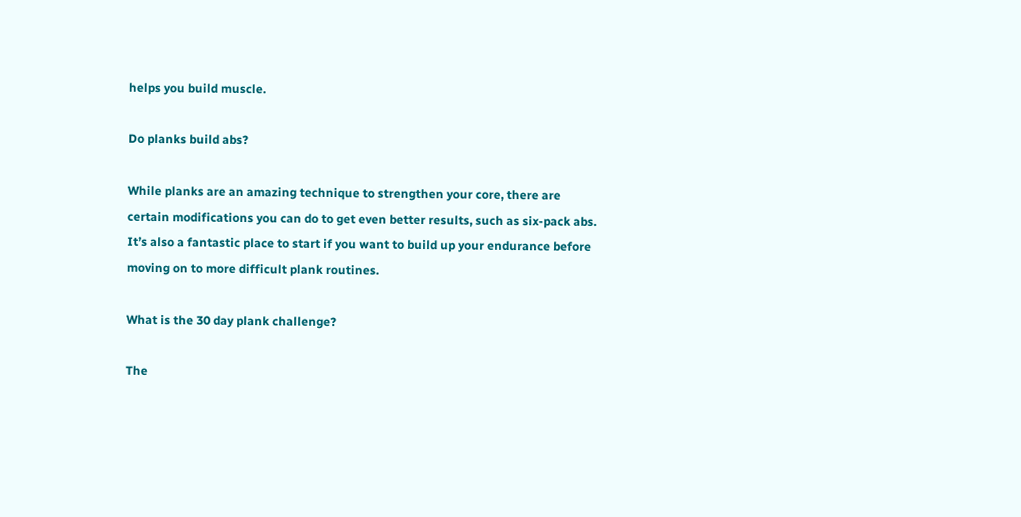helps you build muscle.

Do planks build abs?

While planks are an amazing technique to strengthen your core, there are certain modifications you can do to get even better results, such as six-pack abs. It’s also a fantastic place to start if you want to build up your endurance before moving on to more difficult plank routines.

What is the 30 day plank challenge?

The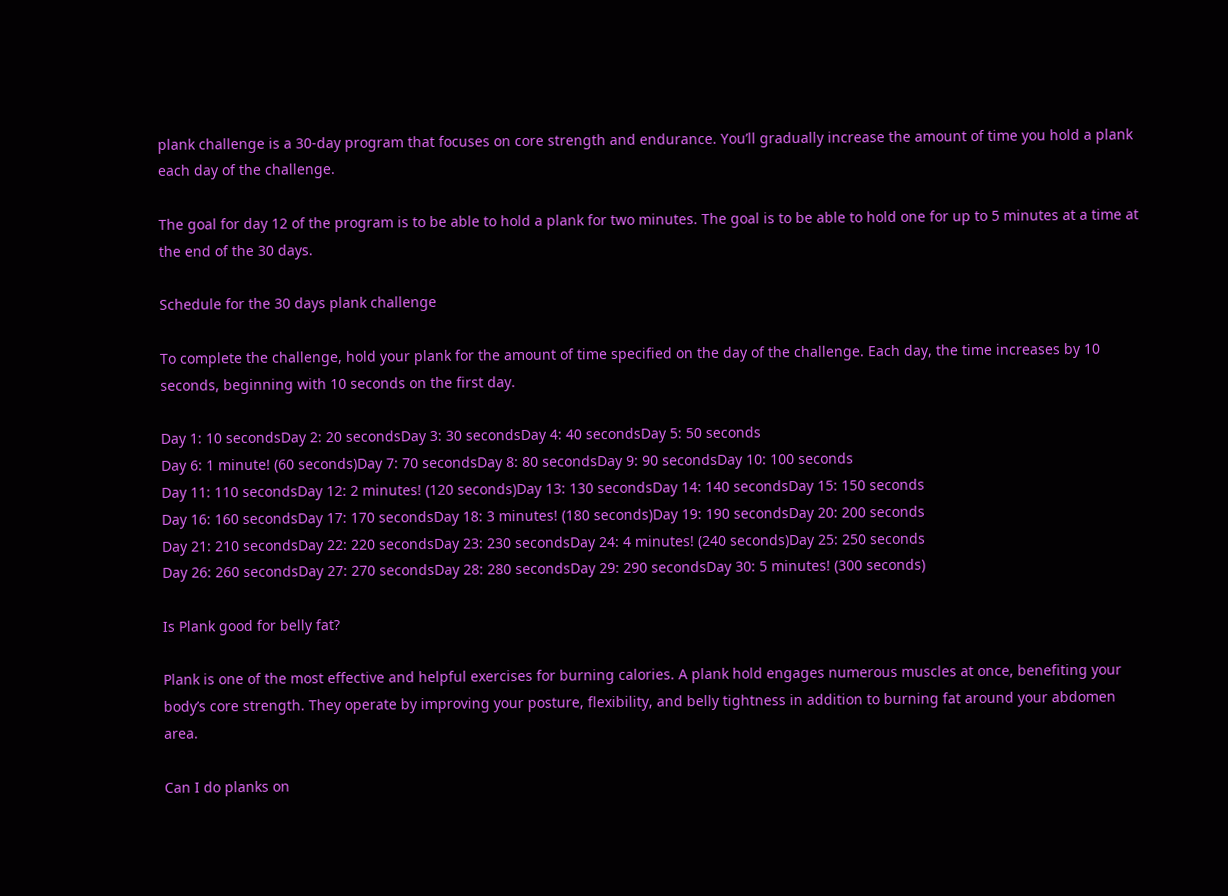plank challenge is a 30-day program that focuses on core strength and endurance. You’ll gradually increase the amount of time you hold a plank each day of the challenge.

The goal for day 12 of the program is to be able to hold a plank for two minutes. The goal is to be able to hold one for up to 5 minutes at a time at the end of the 30 days.

Schedule for the 30 days plank challenge

To complete the challenge, hold your plank for the amount of time specified on the day of the challenge. Each day, the time increases by 10 seconds, beginning with 10 seconds on the first day.

Day 1: 10 secondsDay 2: 20 secondsDay 3: 30 secondsDay 4: 40 secondsDay 5: 50 seconds
Day 6: 1 minute! (60 seconds)Day 7: 70 secondsDay 8: 80 secondsDay 9: 90 secondsDay 10: 100 seconds
Day 11: 110 secondsDay 12: 2 minutes! (120 seconds)Day 13: 130 secondsDay 14: 140 secondsDay 15: 150 seconds
Day 16: 160 secondsDay 17: 170 secondsDay 18: 3 minutes! (180 seconds)Day 19: 190 secondsDay 20: 200 seconds
Day 21: 210 secondsDay 22: 220 secondsDay 23: 230 secondsDay 24: 4 minutes! (240 seconds)Day 25: 250 seconds
Day 26: 260 secondsDay 27: 270 secondsDay 28: 280 secondsDay 29: 290 secondsDay 30: 5 minutes! (300 seconds)

Is Plank good for belly fat?

Plank is one of the most effective and helpful exercises for burning calories. A plank hold engages numerous muscles at once, benefiting your body’s core strength. They operate by improving your posture, flexibility, and belly tightness in addition to burning fat around your abdomen area.

Can I do planks on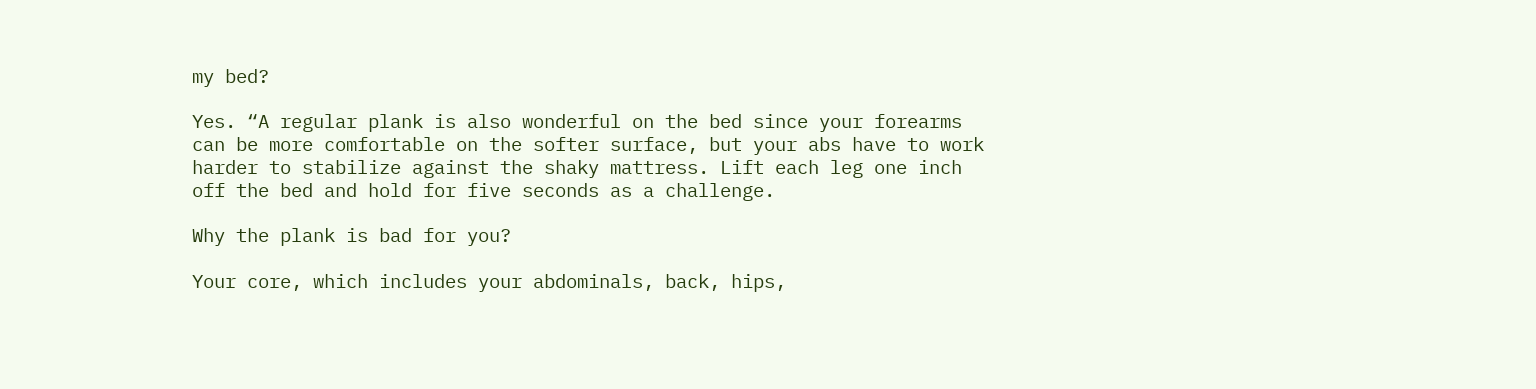my bed?

Yes. “A regular plank is also wonderful on the bed since your forearms can be more comfortable on the softer surface, but your abs have to work harder to stabilize against the shaky mattress. Lift each leg one inch off the bed and hold for five seconds as a challenge.

Why the plank is bad for you?

Your core, which includes your abdominals, back, hips,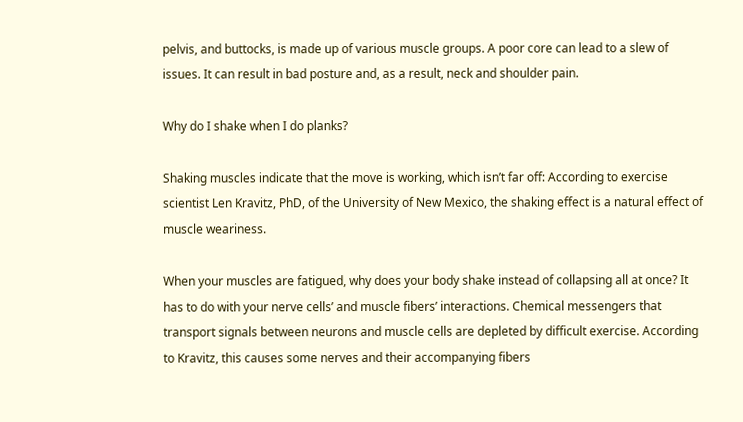pelvis, and buttocks, is made up of various muscle groups. A poor core can lead to a slew of issues. It can result in bad posture and, as a result, neck and shoulder pain.

Why do I shake when I do planks?

Shaking muscles indicate that the move is working, which isn’t far off: According to exercise scientist Len Kravitz, PhD, of the University of New Mexico, the shaking effect is a natural effect of muscle weariness.

When your muscles are fatigued, why does your body shake instead of collapsing all at once? It has to do with your nerve cells’ and muscle fibers’ interactions. Chemical messengers that transport signals between neurons and muscle cells are depleted by difficult exercise. According to Kravitz, this causes some nerves and their accompanying fibers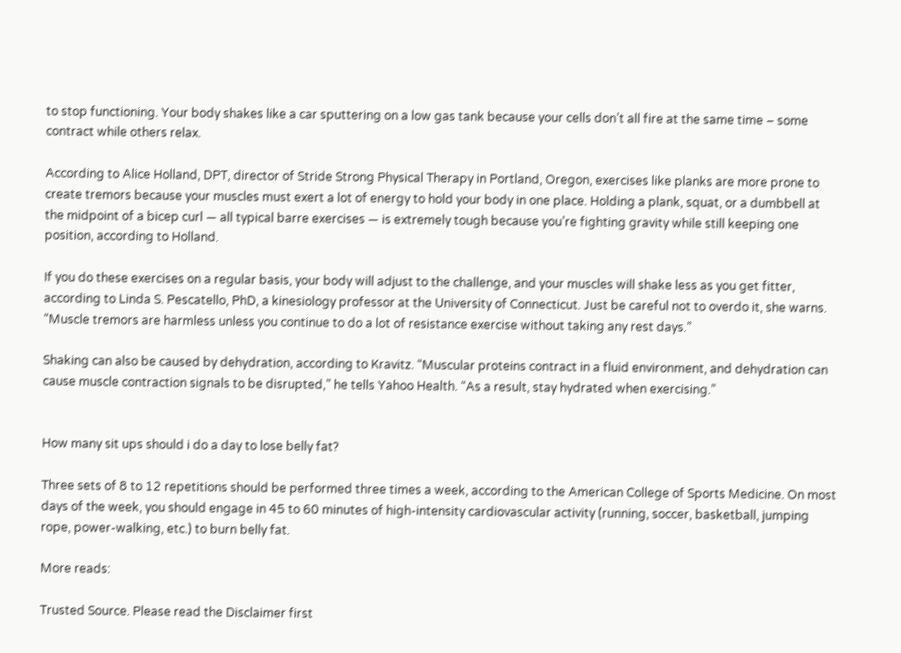to stop functioning. Your body shakes like a car sputtering on a low gas tank because your cells don’t all fire at the same time – some contract while others relax.

According to Alice Holland, DPT, director of Stride Strong Physical Therapy in Portland, Oregon, exercises like planks are more prone to create tremors because your muscles must exert a lot of energy to hold your body in one place. Holding a plank, squat, or a dumbbell at the midpoint of a bicep curl — all typical barre exercises — is extremely tough because you’re fighting gravity while still keeping one position, according to Holland.

If you do these exercises on a regular basis, your body will adjust to the challenge, and your muscles will shake less as you get fitter, according to Linda S. Pescatello, PhD, a kinesiology professor at the University of Connecticut. Just be careful not to overdo it, she warns. “Muscle tremors are harmless unless you continue to do a lot of resistance exercise without taking any rest days.”

Shaking can also be caused by dehydration, according to Kravitz. “Muscular proteins contract in a fluid environment, and dehydration can cause muscle contraction signals to be disrupted,” he tells Yahoo Health. “As a result, stay hydrated when exercising.”


How many sit ups should i do a day to lose belly fat?

Three sets of 8 to 12 repetitions should be performed three times a week, according to the American College of Sports Medicine. On most days of the week, you should engage in 45 to 60 minutes of high-intensity cardiovascular activity (running, soccer, basketball, jumping rope, power-walking, etc.) to burn belly fat.

More reads:

Trusted Source. Please read the Disclaimer first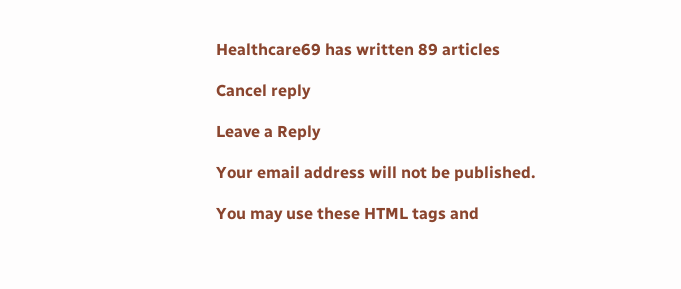Healthcare69 has written 89 articles

Cancel reply

Leave a Reply

Your email address will not be published.

You may use these HTML tags and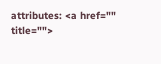attributes: <a href="" title="">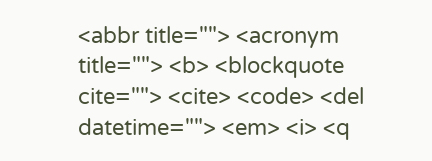<abbr title=""> <acronym title=""> <b> <blockquote cite=""> <cite> <code> <del datetime=""> <em> <i> <q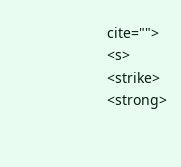cite=""> <s> <strike> <strong>